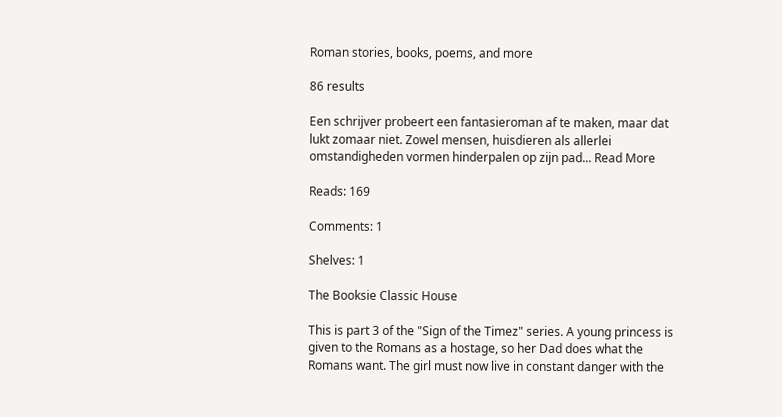Roman stories, books, poems, and more

86 results

Een schrijver probeert een fantasieroman af te maken, maar dat lukt zomaar niet. Zowel mensen, huisdieren als allerlei omstandigheden vormen hinderpalen op zijn pad... Read More

Reads: 169

Comments: 1

Shelves: 1

The Booksie Classic House

This is part 3 of the "Sign of the Timez" series. A young princess is given to the Romans as a hostage, so her Dad does what the Romans want. The girl must now live in constant danger with the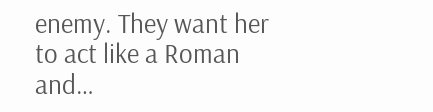enemy. They want her to act like a Roman and…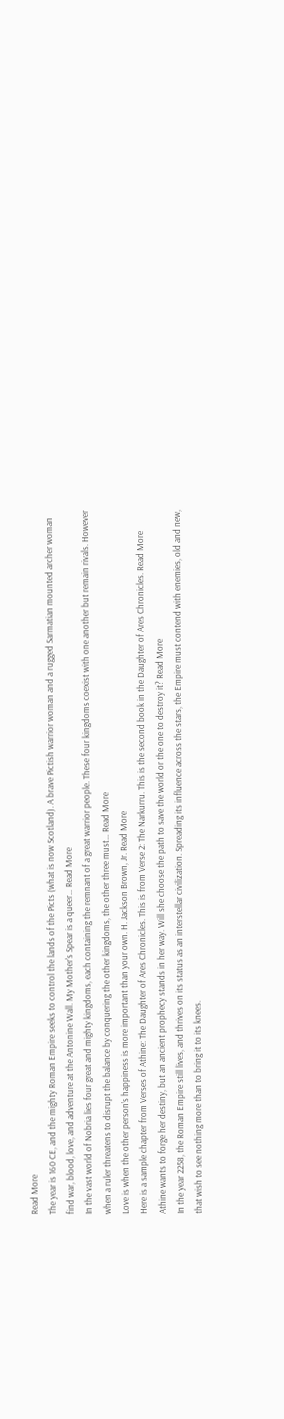Read More
The year is 160 CE, and the mighty Roman Empire seeks to control the lands of the Picts (what is now Scotland). A brave Pictish warrior woman and a rugged Sarmatian mounted archer woman find war, blood, love, and adventure at the Antonine Wall. My Mother's Spear is a queer… Read More
In the vast world of Nobria lies four great and mighty kingdoms, each containing the remnant of a great warrior people. These four kingdoms coexist with one another but remain rivals. However when a ruler threatens to disrupt the balance by conquering the other kingdoms, the other three must… Read More
Love is when the other person’s happiness is more important than your own. H. Jackson Brown, Jr. Read More
Here is a sample chapter from Verses of Athine: The Daughter of Ares Chronicles. This is from Verse 2: The Narkurru. This is the second book in the Daughter of Ares Chronicles. Read More
Athine wants to forge her destiny, but an ancient prophecy stands in her way. Will she choose the path to save the world or the one to destroy it? Read More
In the year 2258, the Roman Empire still lives, and thrives on its status as an interstellar civilization. Spreading its influence across the stars, the Empire must contend with enemies, old and new, that wish to see nothing more than to bring it to its knees.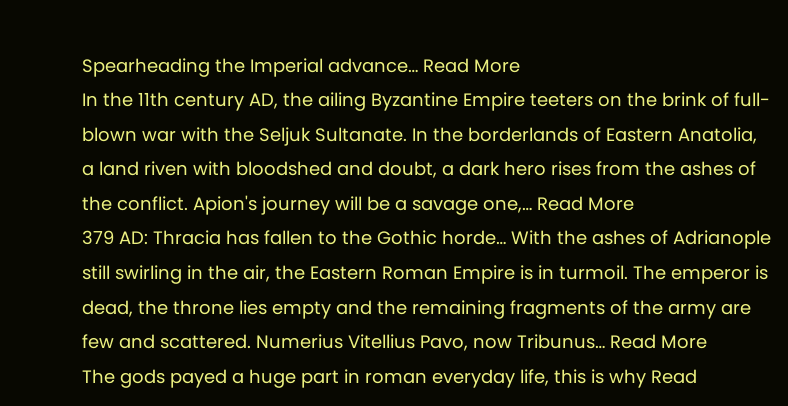Spearheading the Imperial advance… Read More
In the 11th century AD, the ailing Byzantine Empire teeters on the brink of full-blown war with the Seljuk Sultanate. In the borderlands of Eastern Anatolia, a land riven with bloodshed and doubt, a dark hero rises from the ashes of the conflict. Apion's journey will be a savage one,… Read More
379 AD: Thracia has fallen to the Gothic horde… With the ashes of Adrianople still swirling in the air, the Eastern Roman Empire is in turmoil. The emperor is dead, the throne lies empty and the remaining fragments of the army are few and scattered. Numerius Vitellius Pavo, now Tribunus… Read More
The gods payed a huge part in roman everyday life, this is why Read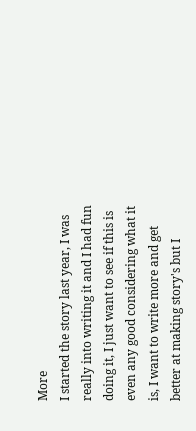More
I started the story last year, I was really into writing it and I had fun doing it, I just want to see if this is even any good considering what it is, I want to write more and get better at making story's but I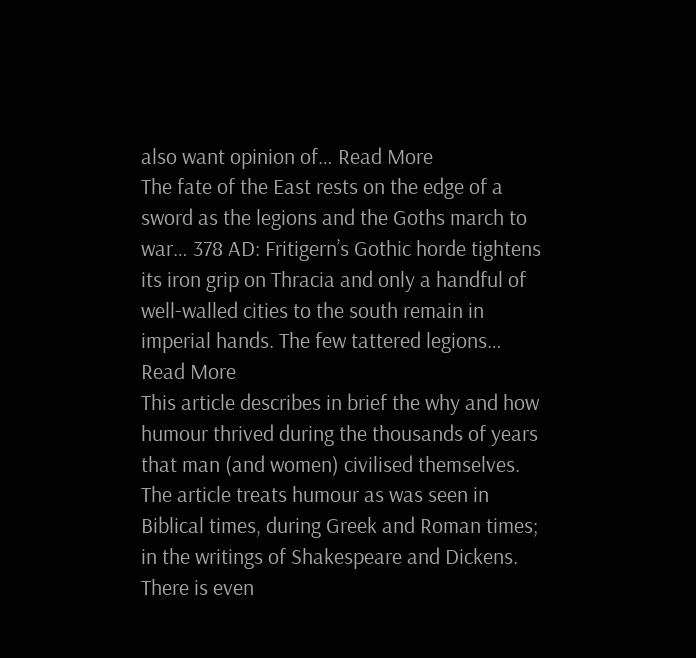also want opinion of… Read More
The fate of the East rests on the edge of a sword as the legions and the Goths march to war… 378 AD: Fritigern’s Gothic horde tightens its iron grip on Thracia and only a handful of well-walled cities to the south remain in imperial hands. The few tattered legions… Read More
This article describes in brief the why and how humour thrived during the thousands of years that man (and women) civilised themselves. The article treats humour as was seen in Biblical times, during Greek and Roman times; in the writings of Shakespeare and Dickens. There is even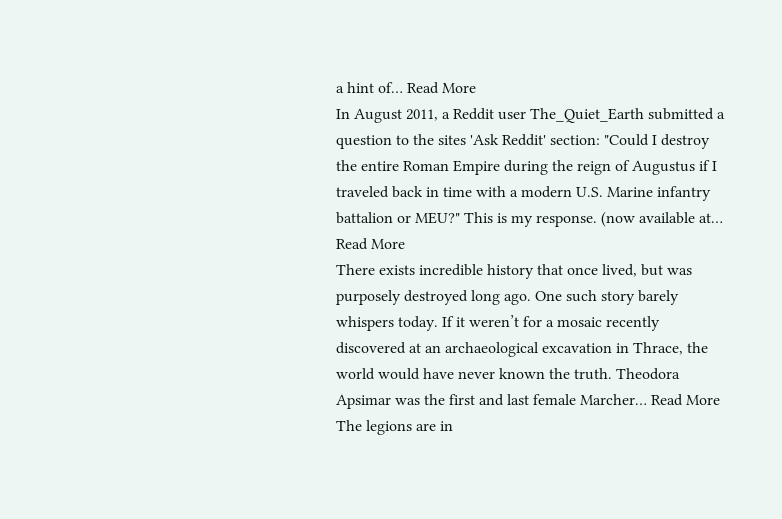a hint of… Read More
In August 2011, a Reddit user The_Quiet_Earth submitted a question to the sites 'Ask Reddit' section: "Could I destroy the entire Roman Empire during the reign of Augustus if I traveled back in time with a modern U.S. Marine infantry battalion or MEU?" This is my response. (now available at… Read More
There exists incredible history that once lived, but was purposely destroyed long ago. One such story barely whispers today. If it weren’t for a mosaic recently discovered at an archaeological excavation in Thrace, the world would have never known the truth. Theodora Apsimar was the first and last female Marcher… Read More
The legions are in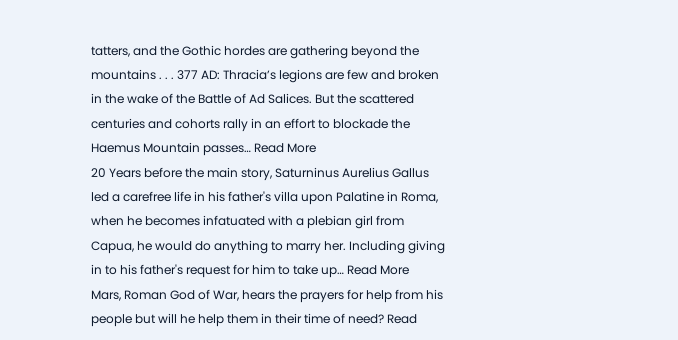tatters, and the Gothic hordes are gathering beyond the mountains . . . 377 AD: Thracia’s legions are few and broken in the wake of the Battle of Ad Salices. But the scattered centuries and cohorts rally in an effort to blockade the Haemus Mountain passes… Read More
20 Years before the main story, Saturninus Aurelius Gallus led a carefree life in his father's villa upon Palatine in Roma, when he becomes infatuated with a plebian girl from Capua, he would do anything to marry her. Including giving in to his father's request for him to take up… Read More
Mars, Roman God of War, hears the prayers for help from his people but will he help them in their time of need? Read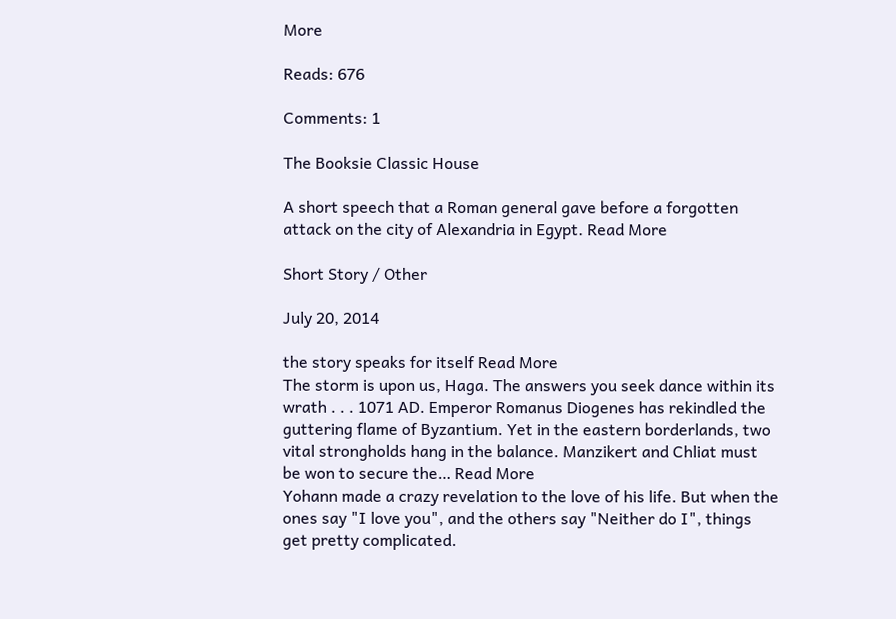More

Reads: 676

Comments: 1

The Booksie Classic House

A short speech that a Roman general gave before a forgotten attack on the city of Alexandria in Egypt. Read More

Short Story / Other

July 20, 2014

the story speaks for itself Read More
The storm is upon us, Haga. The answers you seek dance within its wrath . . . 1071 AD. Emperor Romanus Diogenes has rekindled the guttering flame of Byzantium. Yet in the eastern borderlands, two vital strongholds hang in the balance. Manzikert and Chliat must be won to secure the… Read More
Yohann made a crazy revelation to the love of his life. But when the ones say "I love you", and the others say "Neither do I", things get pretty complicated.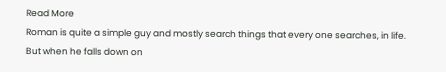Read More
Roman is quite a simple guy and mostly search things that every one searches, in life. But when he falls down on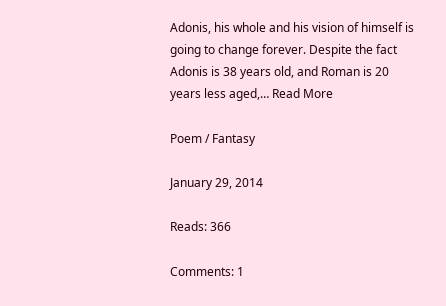Adonis, his whole and his vision of himself is going to change forever. Despite the fact Adonis is 38 years old, and Roman is 20 years less aged,… Read More

Poem / Fantasy

January 29, 2014

Reads: 366

Comments: 1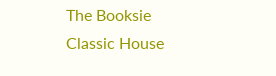The Booksie Classic House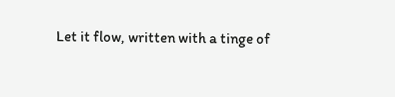Let it flow, written with a tinge of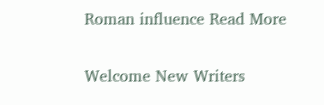Roman influence Read More

Welcome New Writers